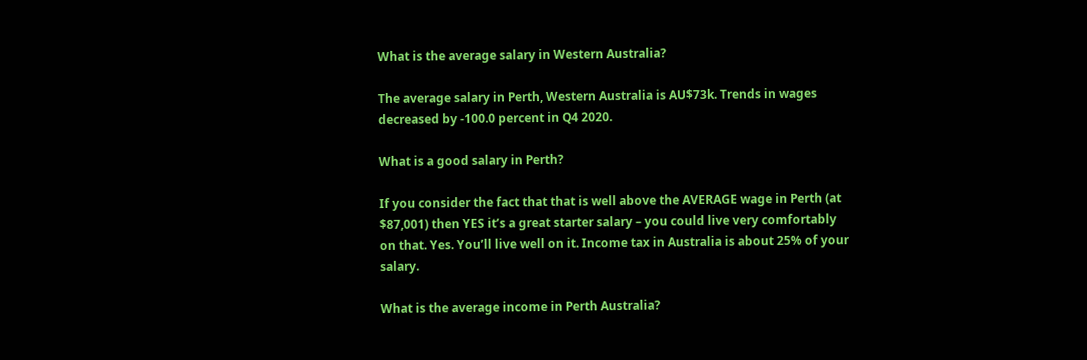What is the average salary in Western Australia?

The average salary in Perth, Western Australia is AU$73k. Trends in wages decreased by -100.0 percent in Q4 2020.

What is a good salary in Perth?

If you consider the fact that that is well above the AVERAGE wage in Perth (at $87,001) then YES it’s a great starter salary – you could live very comfortably on that. Yes. You’ll live well on it. Income tax in Australia is about 25% of your salary.

What is the average income in Perth Australia?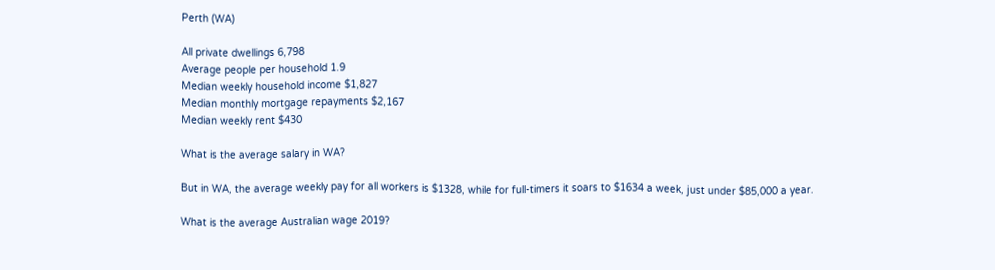Perth (WA)

All private dwellings 6,798
Average people per household 1.9
Median weekly household income $1,827
Median monthly mortgage repayments $2,167
Median weekly rent $430

What is the average salary in WA?

But in WA, the average weekly pay for all workers is $1328, while for full-timers it soars to $1634 a week, just under $85,000 a year.

What is the average Australian wage 2019?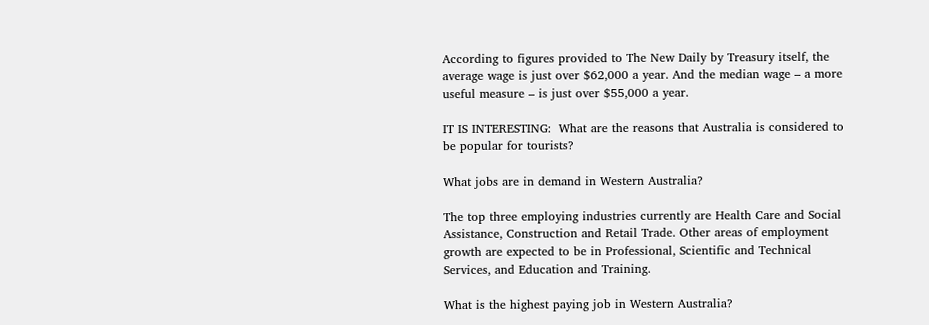According to figures provided to The New Daily by Treasury itself, the average wage is just over $62,000 a year. And the median wage – a more useful measure – is just over $55,000 a year.

IT IS INTERESTING:  What are the reasons that Australia is considered to be popular for tourists?

What jobs are in demand in Western Australia?

The top three employing industries currently are Health Care and Social Assistance, Construction and Retail Trade. Other areas of employment growth are expected to be in Professional, Scientific and Technical Services, and Education and Training.

What is the highest paying job in Western Australia?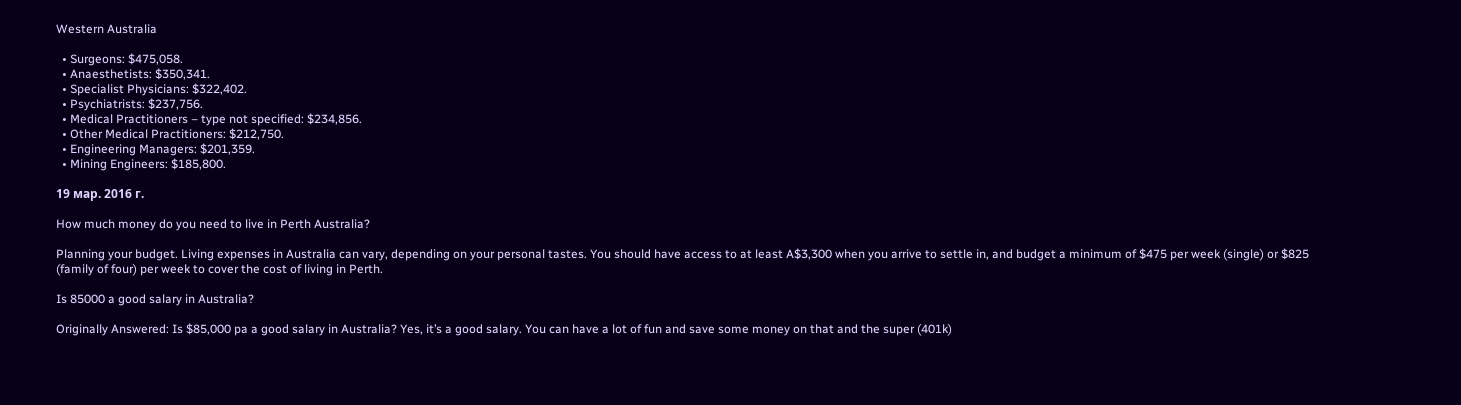Western Australia

  • Surgeons: $475,058.
  • Anaesthetists: $350,341.
  • Specialist Physicians: $322,402.
  • Psychiatrists: $237,756.
  • Medical Practitioners – type not specified: $234,856.
  • Other Medical Practitioners: $212,750.
  • Engineering Managers: $201,359.
  • Mining Engineers: $185,800.

19 мар. 2016 г.

How much money do you need to live in Perth Australia?

Planning your budget. Living expenses in Australia can vary, depending on your personal tastes. You should have access to at least A$3,300 when you arrive to settle in, and budget a minimum of $475 per week (single) or $825 (family of four) per week to cover the cost of living in Perth.

Is 85000 a good salary in Australia?

Originally Answered: Is $85,000 pa a good salary in Australia? Yes, it’s a good salary. You can have a lot of fun and save some money on that and the super (401k)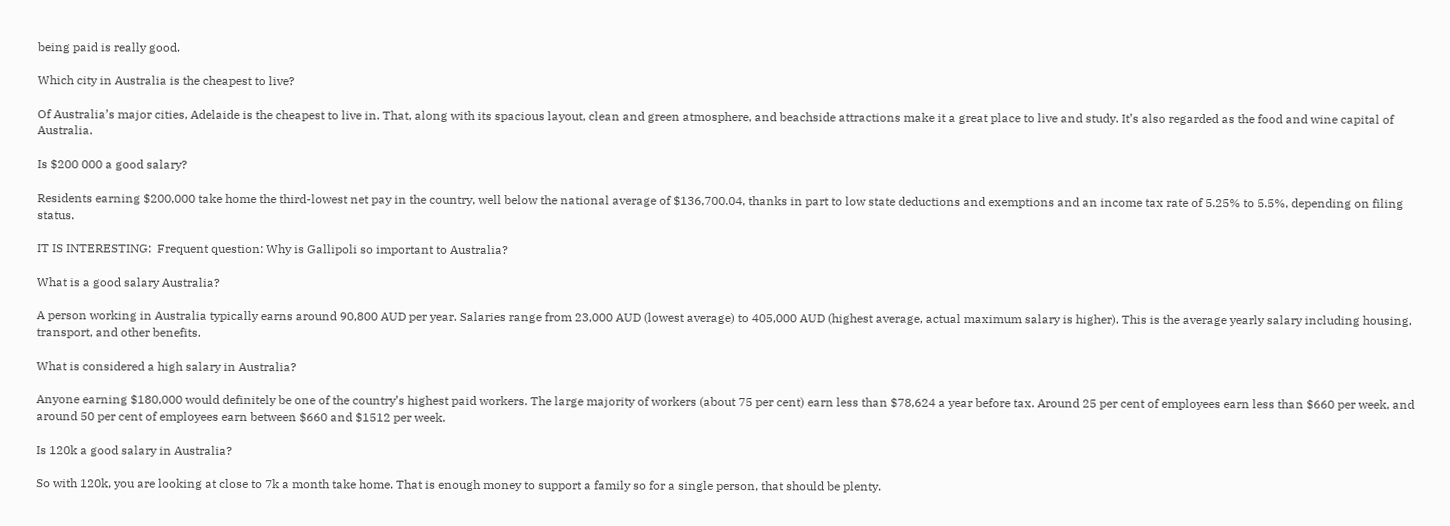being paid is really good.

Which city in Australia is the cheapest to live?

Of Australia’s major cities, Adelaide is the cheapest to live in. That, along with its spacious layout, clean and green atmosphere, and beachside attractions make it a great place to live and study. It’s also regarded as the food and wine capital of Australia.

Is $200 000 a good salary?

Residents earning $200,000 take home the third-lowest net pay in the country, well below the national average of $136,700.04, thanks in part to low state deductions and exemptions and an income tax rate of 5.25% to 5.5%, depending on filing status.

IT IS INTERESTING:  Frequent question: Why is Gallipoli so important to Australia?

What is a good salary Australia?

A person working in Australia typically earns around 90,800 AUD per year. Salaries range from 23,000 AUD (lowest average) to 405,000 AUD (highest average, actual maximum salary is higher). This is the average yearly salary including housing, transport, and other benefits.

What is considered a high salary in Australia?

Anyone earning $180,000 would definitely be one of the country’s highest paid workers. The large majority of workers (about 75 per cent) earn less than $78,624 a year before tax. Around 25 per cent of employees earn less than $660 per week, and around 50 per cent of employees earn between $660 and $1512 per week.

Is 120k a good salary in Australia?

So with 120k, you are looking at close to 7k a month take home. That is enough money to support a family so for a single person, that should be plenty.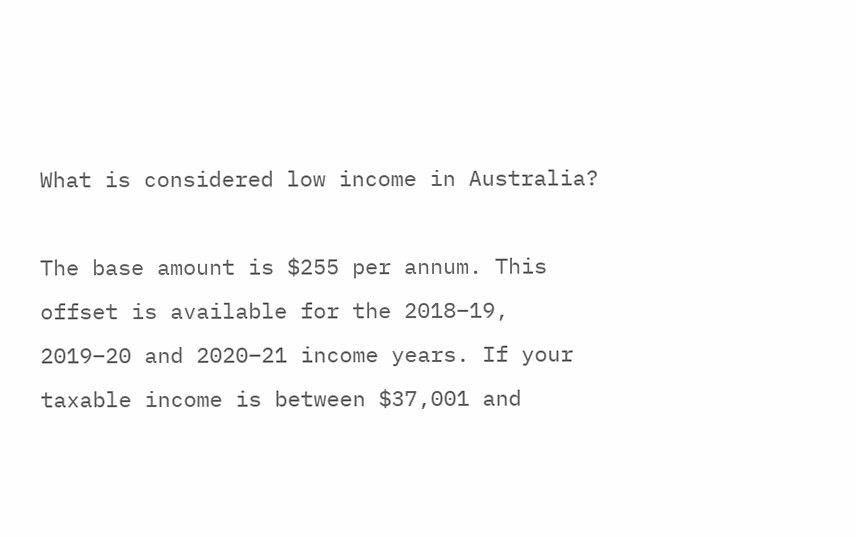What is considered low income in Australia?

The base amount is $255 per annum. This offset is available for the 2018–19, 2019–20 and 2020–21 income years. If your taxable income is between $37,001 and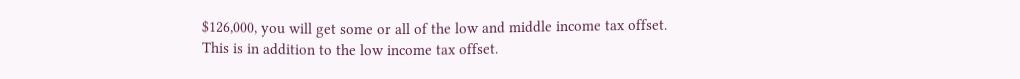$126,000, you will get some or all of the low and middle income tax offset. This is in addition to the low income tax offset.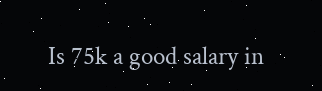Is 75k a good salary in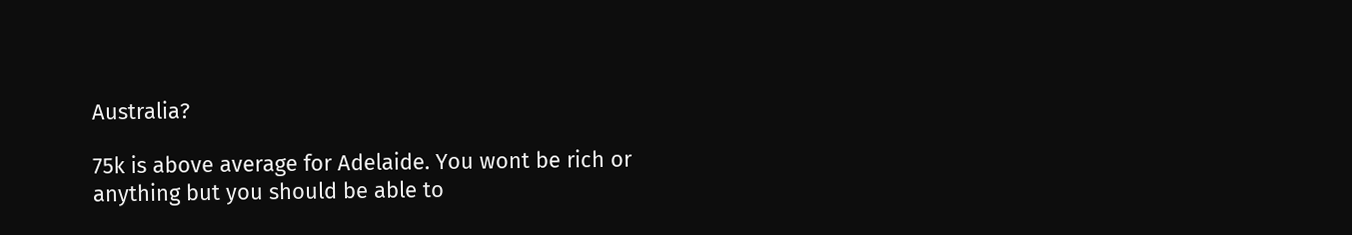Australia?

75k is above average for Adelaide. You wont be rich or anything but you should be able to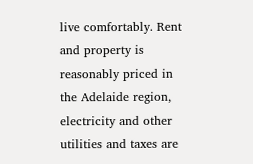live comfortably. Rent and property is reasonably priced in the Adelaide region, electricity and other utilities and taxes are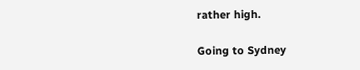rather high.

Going to Sydney